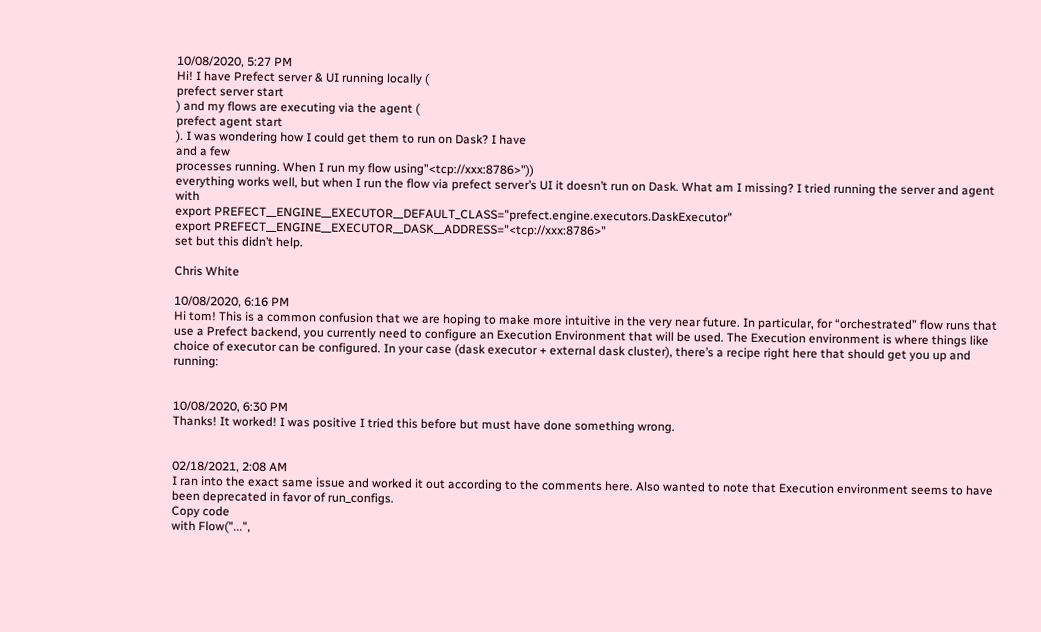10/08/2020, 5:27 PM
Hi! I have Prefect server & UI running locally (
prefect server start
) and my flows are executing via the agent (
prefect agent start
). I was wondering how I could get them to run on Dask? I have
and a few
processes running. When I run my flow using"<tcp://xxx:8786>"))
everything works well, but when I run the flow via prefect server’s UI it doesn’t run on Dask. What am I missing? I tried running the server and agent with
export PREFECT__ENGINE__EXECUTOR__DEFAULT_CLASS="prefect.engine.executors.DaskExecutor"
export PREFECT__ENGINE__EXECUTOR__DASK__ADDRESS="<tcp://xxx:8786>"
set but this didn’t help.

Chris White

10/08/2020, 6:16 PM
Hi tom! This is a common confusion that we are hoping to make more intuitive in the very near future. In particular, for “orchestrated” flow runs that use a Prefect backend, you currently need to configure an Execution Environment that will be used. The Execution environment is where things like choice of executor can be configured. In your case (dask executor + external dask cluster), there’s a recipe right here that should get you up and running:


10/08/2020, 6:30 PM
Thanks! It worked! I was positive I tried this before but must have done something wrong.


02/18/2021, 2:08 AM
I ran into the exact same issue and worked it out according to the comments here. Also wanted to note that Execution environment seems to have been deprecated in favor of run_configs.
Copy code
with Flow("...",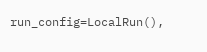run_config=LocalRun(),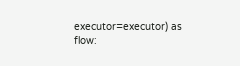executor=executor) as flow: